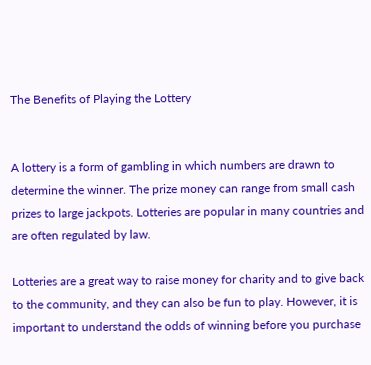The Benefits of Playing the Lottery


A lottery is a form of gambling in which numbers are drawn to determine the winner. The prize money can range from small cash prizes to large jackpots. Lotteries are popular in many countries and are often regulated by law.

Lotteries are a great way to raise money for charity and to give back to the community, and they can also be fun to play. However, it is important to understand the odds of winning before you purchase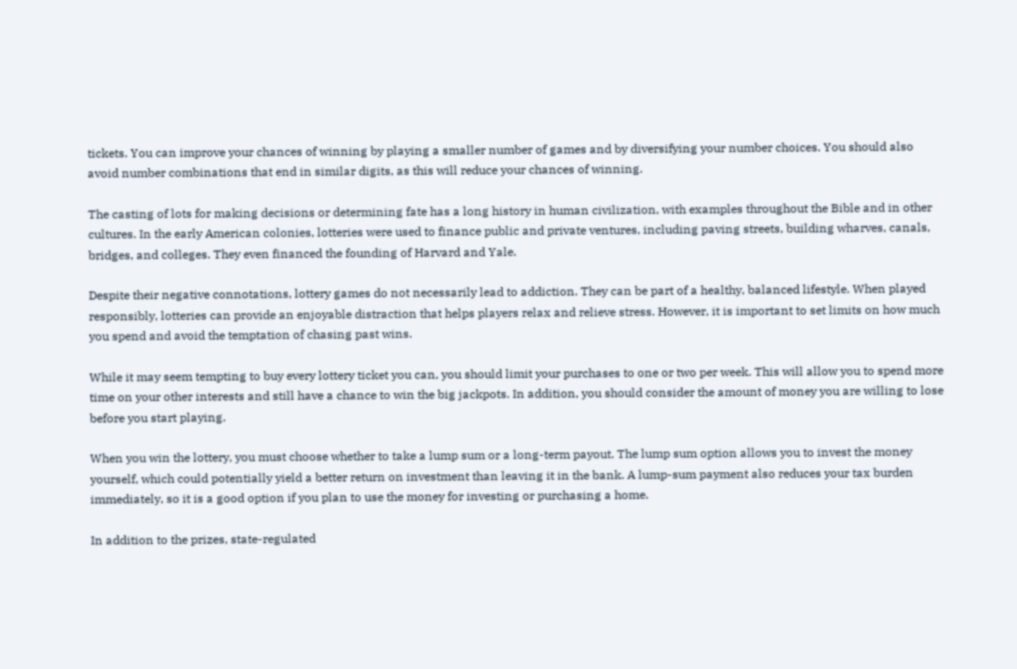tickets. You can improve your chances of winning by playing a smaller number of games and by diversifying your number choices. You should also avoid number combinations that end in similar digits, as this will reduce your chances of winning.

The casting of lots for making decisions or determining fate has a long history in human civilization, with examples throughout the Bible and in other cultures. In the early American colonies, lotteries were used to finance public and private ventures, including paving streets, building wharves, canals, bridges, and colleges. They even financed the founding of Harvard and Yale.

Despite their negative connotations, lottery games do not necessarily lead to addiction. They can be part of a healthy, balanced lifestyle. When played responsibly, lotteries can provide an enjoyable distraction that helps players relax and relieve stress. However, it is important to set limits on how much you spend and avoid the temptation of chasing past wins.

While it may seem tempting to buy every lottery ticket you can, you should limit your purchases to one or two per week. This will allow you to spend more time on your other interests and still have a chance to win the big jackpots. In addition, you should consider the amount of money you are willing to lose before you start playing.

When you win the lottery, you must choose whether to take a lump sum or a long-term payout. The lump sum option allows you to invest the money yourself, which could potentially yield a better return on investment than leaving it in the bank. A lump-sum payment also reduces your tax burden immediately, so it is a good option if you plan to use the money for investing or purchasing a home.

In addition to the prizes, state-regulated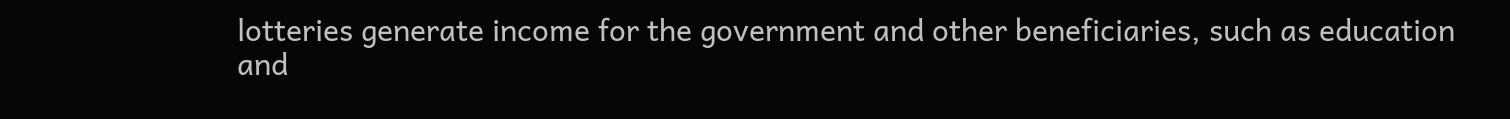lotteries generate income for the government and other beneficiaries, such as education and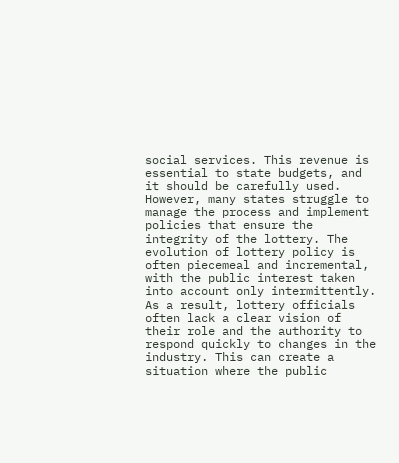social services. This revenue is essential to state budgets, and it should be carefully used. However, many states struggle to manage the process and implement policies that ensure the integrity of the lottery. The evolution of lottery policy is often piecemeal and incremental, with the public interest taken into account only intermittently. As a result, lottery officials often lack a clear vision of their role and the authority to respond quickly to changes in the industry. This can create a situation where the public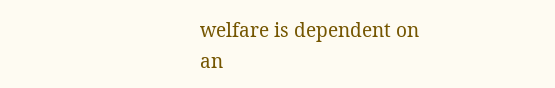welfare is dependent on an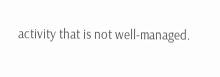activity that is not well-managed.